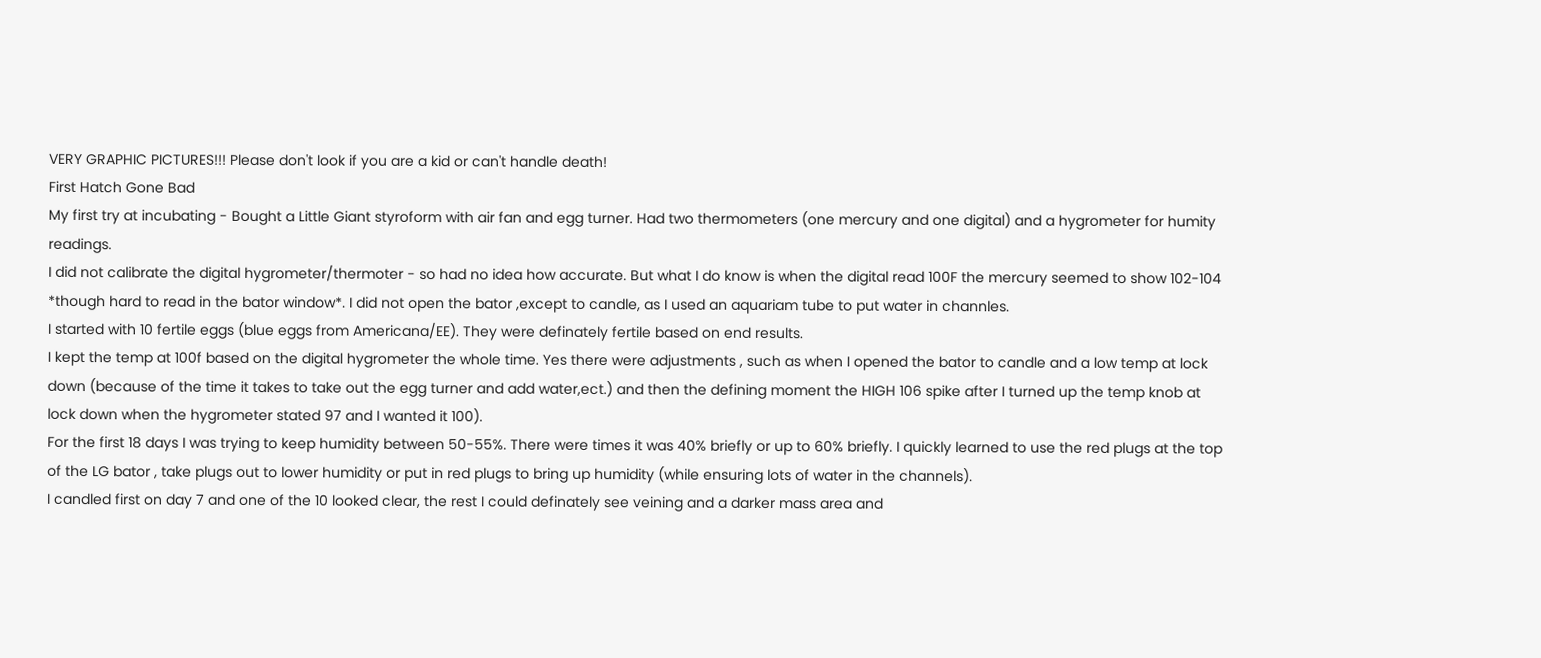VERY GRAPHIC PICTURES!!! Please don't look if you are a kid or can't handle death!
First Hatch Gone Bad
My first try at incubating - Bought a Little Giant styroform with air fan and egg turner. Had two thermometers (one mercury and one digital) and a hygrometer for humity readings.
I did not calibrate the digital hygrometer/thermoter - so had no idea how accurate. But what I do know is when the digital read 100F the mercury seemed to show 102-104 *though hard to read in the bator window*. I did not open the bator ,except to candle, as I used an aquariam tube to put water in channles.
I started with 10 fertile eggs (blue eggs from Americana/EE). They were definately fertile based on end results.
I kept the temp at 100f based on the digital hygrometer the whole time. Yes there were adjustments , such as when I opened the bator to candle and a low temp at lock down (because of the time it takes to take out the egg turner and add water,ect.) and then the defining moment the HIGH 106 spike after I turned up the temp knob at lock down when the hygrometer stated 97 and I wanted it 100).
For the first 18 days I was trying to keep humidity between 50-55%. There were times it was 40% briefly or up to 60% briefly. I quickly learned to use the red plugs at the top of the LG bator , take plugs out to lower humidity or put in red plugs to bring up humidity (while ensuring lots of water in the channels).
I candled first on day 7 and one of the 10 looked clear, the rest I could definately see veining and a darker mass area and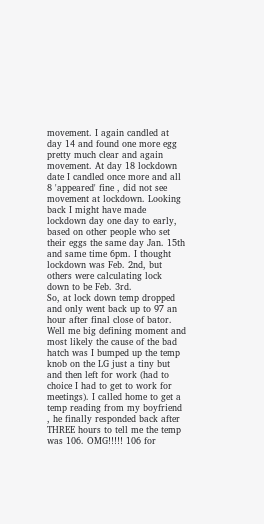movement. I again candled at day 14 and found one more egg pretty much clear and again movement. At day 18 lockdown date I candled once more and all 8 'appeared' fine , did not see movement at lockdown. Looking back I might have made lockdown day one day to early, based on other people who set their eggs the same day Jan. 15th and same time 6pm. I thought lockdown was Feb. 2nd, but others were calculating lock down to be Feb. 3rd.
So, at lock down temp dropped and only went back up to 97 an hour after final close of bator. Well me big defining moment and most likely the cause of the bad hatch was I bumped up the temp knob on the LG just a tiny but and then left for work (had to choice I had to get to work for meetings). I called home to get a temp reading from my boyfriend , he finally responded back after THREE hours to tell me the temp was 106. OMG!!!!! 106 for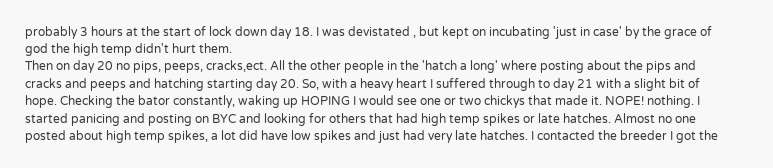probably 3 hours at the start of lock down day 18. I was devistated , but kept on incubating 'just in case' by the grace of god the high temp didn't hurt them.
Then on day 20 no pips, peeps, cracks,ect. All the other people in the 'hatch a long' where posting about the pips and cracks and peeps and hatching starting day 20. So, with a heavy heart I suffered through to day 21 with a slight bit of hope. Checking the bator constantly, waking up HOPING I would see one or two chickys that made it. NOPE! nothing. I started panicing and posting on BYC and looking for others that had high temp spikes or late hatches. Almost no one posted about high temp spikes, a lot did have low spikes and just had very late hatches. I contacted the breeder I got the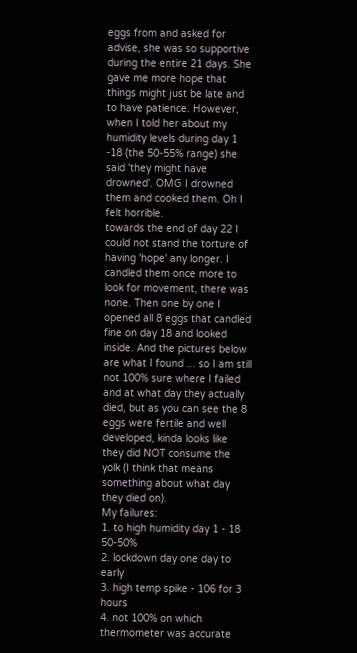eggs from and asked for advise, she was so supportive during the entire 21 days. She gave me more hope that things might just be late and to have patience. However, when I told her about my humidity levels during day 1 -18 (the 50-55% range) she said 'they might have drowned'. OMG I drowned them and cooked them. Oh I felt horrible.
towards the end of day 22 I could not stand the torture of having 'hope' any longer. I candled them once more to look for movement, there was none. Then one by one I opened all 8 eggs that candled fine on day 18 and looked inside. And the pictures below are what I found ... so I am still not 100% sure where I failed and at what day they actually died, but as you can see the 8 eggs were fertile and well developed, kinda looks like they did NOT consume the yolk (I think that means something about what day they died on).
My failures:
1. to high humidity day 1 - 18 50-50%
2. lockdown day one day to early
3. high temp spike - 106 for 3 hours
4. not 100% on which thermometer was accurate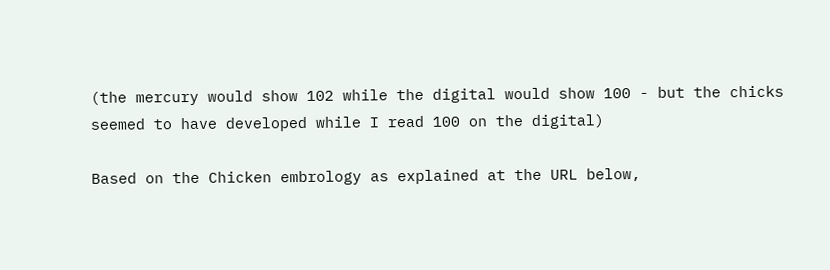(the mercury would show 102 while the digital would show 100 - but the chicks seemed to have developed while I read 100 on the digital)

Based on the Chicken embrology as explained at the URL below,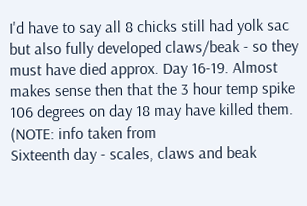I'd have to say all 8 chicks still had yolk sac but also fully developed claws/beak - so they must have died approx. Day 16-19. Almost makes sense then that the 3 hour temp spike 106 degrees on day 18 may have killed them.
(NOTE: info taken from
Sixteenth day - scales, claws and beak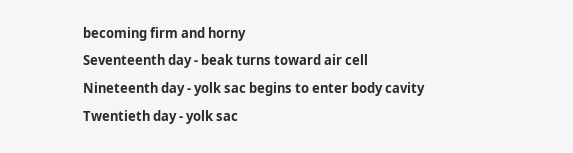becoming firm and horny
Seventeenth day - beak turns toward air cell
Nineteenth day - yolk sac begins to enter body cavity
Twentieth day - yolk sac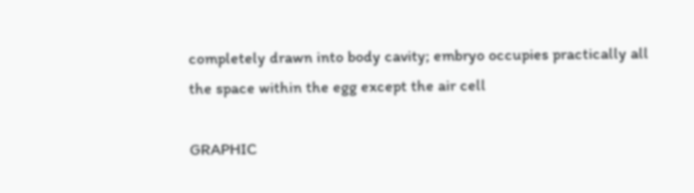completely drawn into body cavity; embryo occupies practically all the space within the egg except the air cell

GRAPHIC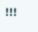!!!